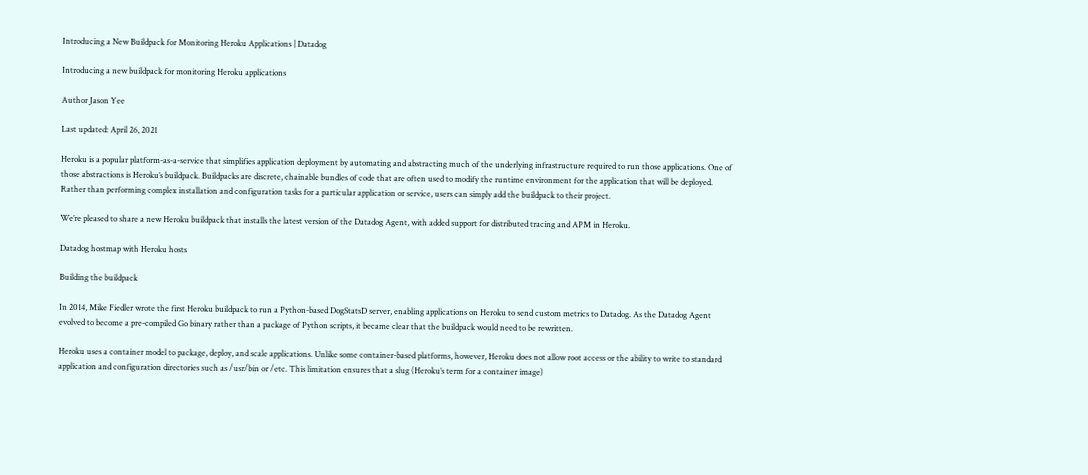Introducing a New Buildpack for Monitoring Heroku Applications | Datadog

Introducing a new buildpack for monitoring Heroku applications

Author Jason Yee

Last updated: April 26, 2021

Heroku is a popular platform-as-a-service that simplifies application deployment by automating and abstracting much of the underlying infrastructure required to run those applications. One of those abstractions is Heroku’s buildpack. Buildpacks are discrete, chainable bundles of code that are often used to modify the runtime environment for the application that will be deployed. Rather than performing complex installation and configuration tasks for a particular application or service, users can simply add the buildpack to their project.

We’re pleased to share a new Heroku buildpack that installs the latest version of the Datadog Agent, with added support for distributed tracing and APM in Heroku.

Datadog hostmap with Heroku hosts

Building the buildpack

In 2014, Mike Fiedler wrote the first Heroku buildpack to run a Python-based DogStatsD server, enabling applications on Heroku to send custom metrics to Datadog. As the Datadog Agent evolved to become a pre-compiled Go binary rather than a package of Python scripts, it became clear that the buildpack would need to be rewritten.

Heroku uses a container model to package, deploy, and scale applications. Unlike some container-based platforms, however, Heroku does not allow root access or the ability to write to standard application and configuration directories such as /usr/bin or /etc. This limitation ensures that a slug (Heroku’s term for a container image)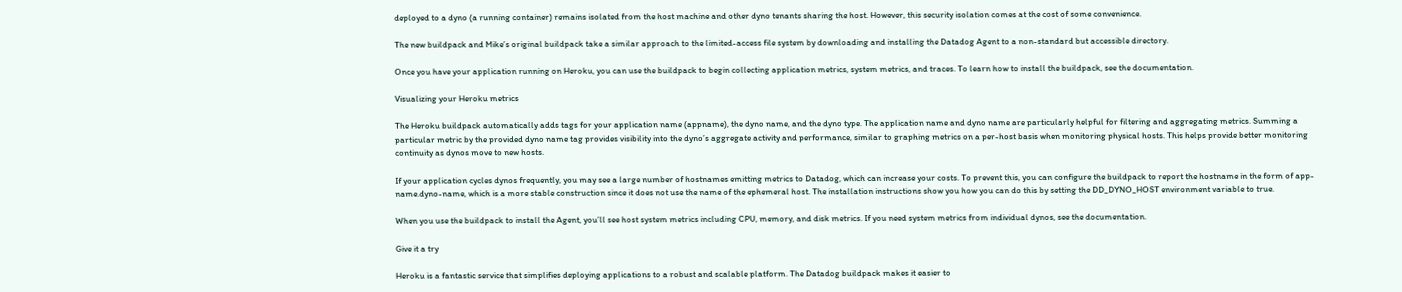deployed to a dyno (a running container) remains isolated from the host machine and other dyno tenants sharing the host. However, this security isolation comes at the cost of some convenience.

The new buildpack and Mike’s original buildpack take a similar approach to the limited-access file system by downloading and installing the Datadog Agent to a non-standard but accessible directory.

Once you have your application running on Heroku, you can use the buildpack to begin collecting application metrics, system metrics, and traces. To learn how to install the buildpack, see the documentation.

Visualizing your Heroku metrics

The Heroku buildpack automatically adds tags for your application name (appname), the dyno name, and the dyno type. The application name and dyno name are particularly helpful for filtering and aggregating metrics. Summing a particular metric by the provided dyno name tag provides visibility into the dyno’s aggregate activity and performance, similar to graphing metrics on a per-host basis when monitoring physical hosts. This helps provide better monitoring continuity as dynos move to new hosts.

If your application cycles dynos frequently, you may see a large number of hostnames emitting metrics to Datadog, which can increase your costs. To prevent this, you can configure the buildpack to report the hostname in the form of app-name.dyno-name, which is a more stable construction since it does not use the name of the ephemeral host. The installation instructions show you how you can do this by setting the DD_DYNO_HOST environment variable to true.

When you use the buildpack to install the Agent, you’ll see host system metrics including CPU, memory, and disk metrics. If you need system metrics from individual dynos, see the documentation.

Give it a try

Heroku is a fantastic service that simplifies deploying applications to a robust and scalable platform. The Datadog buildpack makes it easier to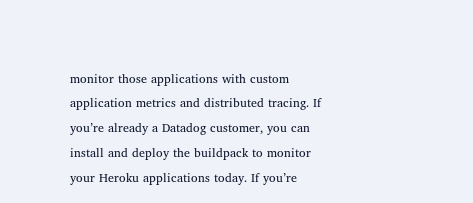monitor those applications with custom application metrics and distributed tracing. If you’re already a Datadog customer, you can install and deploy the buildpack to monitor your Heroku applications today. If you’re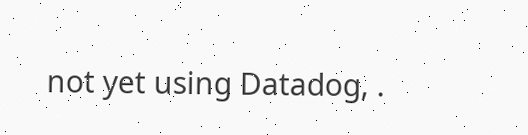not yet using Datadog, .